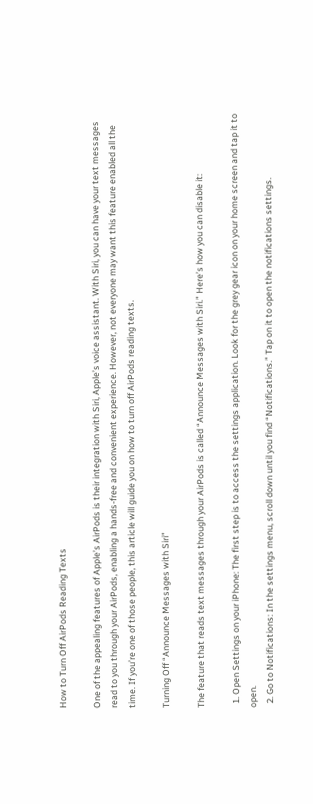How to Turn Off AirPods Reading Texts

One of the appealing features of Apple’s AirPods is their integration with Siri, Apple’s voice assistant. With Siri, you can have your text messages read to you through your AirPods, enabling a hands-free and convenient experience. However, not everyone may want this feature enabled all the time. If you’re one of those people, this article will guide you on how to turn off AirPods reading texts.

Turning Off “Announce Messages with Siri”

The feature that reads text messages through your AirPods is called “Announce Messages with Siri.” Here’s how you can disable it:

  1. Open Settings on your iPhone: The first step is to access the settings application. Look for the grey gear icon on your home screen and tap it to open.
  2. Go to Notifications: In the settings menu, scroll down until you find “Notifications.” Tap on it to open the notifications settings.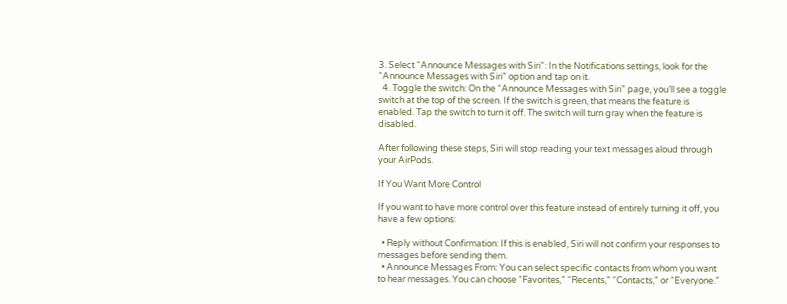3. Select “Announce Messages with Siri”: In the Notifications settings, look for the “Announce Messages with Siri” option and tap on it.
  4. Toggle the switch: On the “Announce Messages with Siri” page, you’ll see a toggle switch at the top of the screen. If the switch is green, that means the feature is enabled. Tap the switch to turn it off. The switch will turn gray when the feature is disabled.

After following these steps, Siri will stop reading your text messages aloud through your AirPods.

If You Want More Control

If you want to have more control over this feature instead of entirely turning it off, you have a few options:

  • Reply without Confirmation: If this is enabled, Siri will not confirm your responses to messages before sending them.
  • Announce Messages From: You can select specific contacts from whom you want to hear messages. You can choose “Favorites,” “Recents,” “Contacts,” or “Everyone.”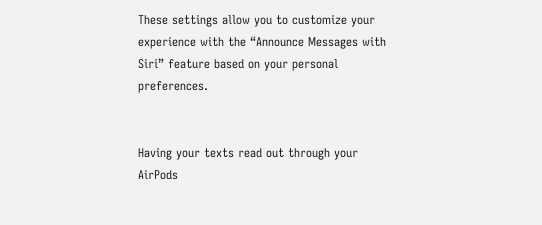These settings allow you to customize your experience with the “Announce Messages with Siri” feature based on your personal preferences.


Having your texts read out through your AirPods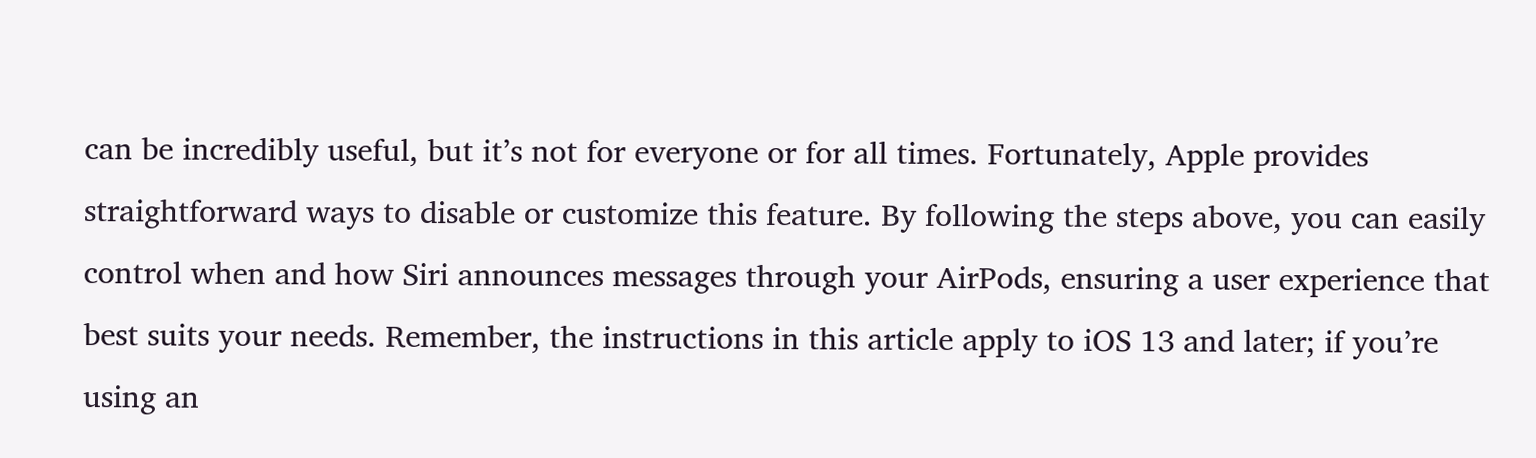can be incredibly useful, but it’s not for everyone or for all times. Fortunately, Apple provides straightforward ways to disable or customize this feature. By following the steps above, you can easily control when and how Siri announces messages through your AirPods, ensuring a user experience that best suits your needs. Remember, the instructions in this article apply to iOS 13 and later; if you’re using an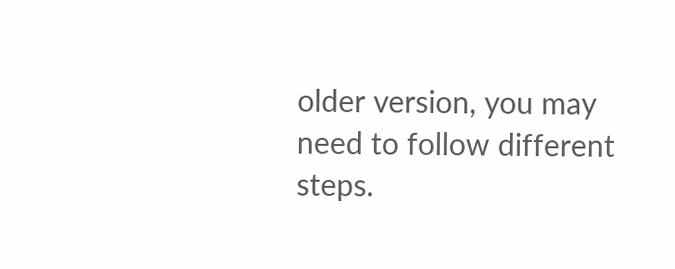older version, you may need to follow different steps.